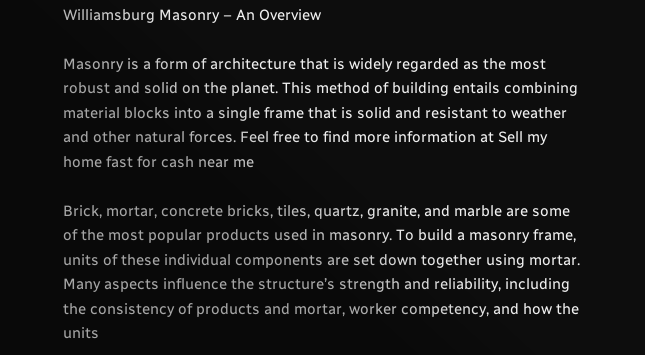Williamsburg Masonry – An Overview

Masonry is a form of architecture that is widely regarded as the most robust and solid on the planet. This method of building entails combining material blocks into a single frame that is solid and resistant to weather and other natural forces. Feel free to find more information at Sell my home fast for cash near me

Brick, mortar, concrete bricks, tiles, quartz, granite, and marble are some of the most popular products used in masonry. To build a masonry frame, units of these individual components are set down together using mortar. Many aspects influence the structure’s strength and reliability, including the consistency of products and mortar, worker competency, and how the units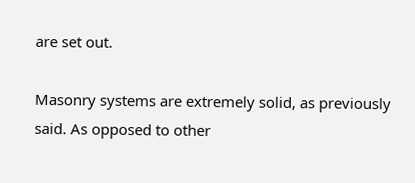are set out.

Masonry systems are extremely solid, as previously said. As opposed to other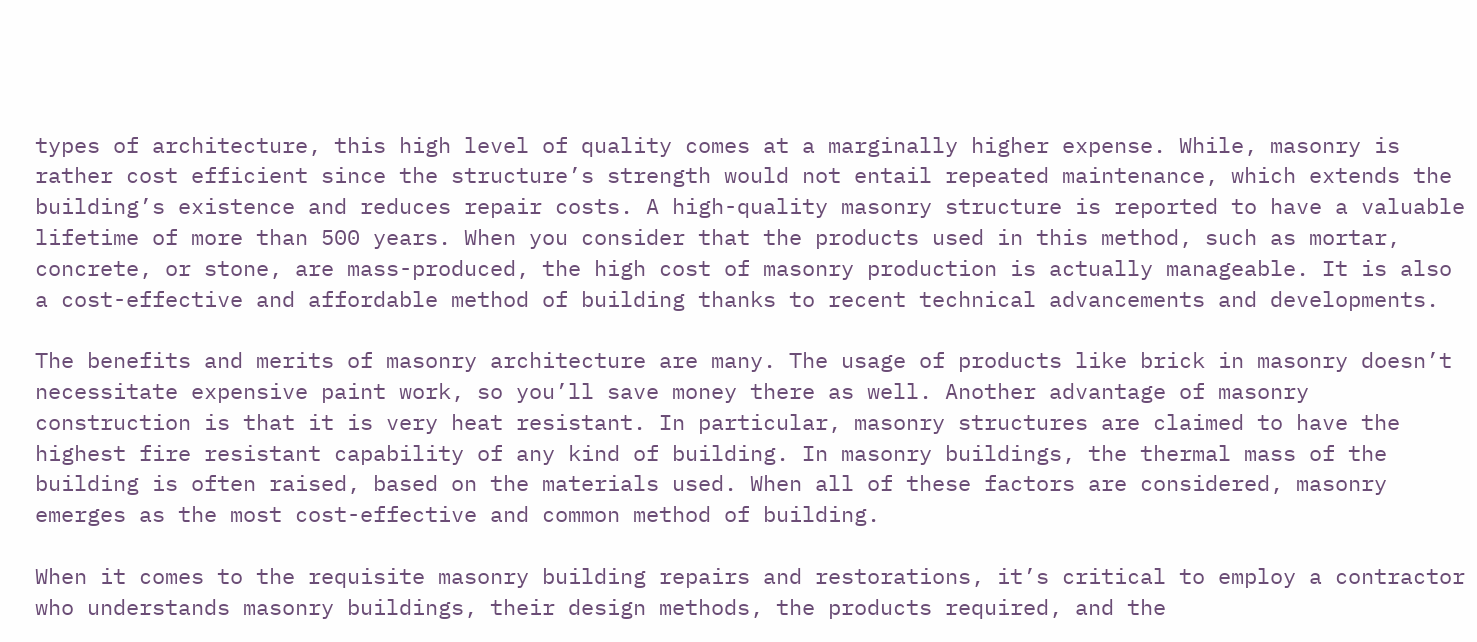types of architecture, this high level of quality comes at a marginally higher expense. While, masonry is rather cost efficient since the structure’s strength would not entail repeated maintenance, which extends the building’s existence and reduces repair costs. A high-quality masonry structure is reported to have a valuable lifetime of more than 500 years. When you consider that the products used in this method, such as mortar, concrete, or stone, are mass-produced, the high cost of masonry production is actually manageable. It is also a cost-effective and affordable method of building thanks to recent technical advancements and developments.

The benefits and merits of masonry architecture are many. The usage of products like brick in masonry doesn’t necessitate expensive paint work, so you’ll save money there as well. Another advantage of masonry construction is that it is very heat resistant. In particular, masonry structures are claimed to have the highest fire resistant capability of any kind of building. In masonry buildings, the thermal mass of the building is often raised, based on the materials used. When all of these factors are considered, masonry emerges as the most cost-effective and common method of building.

When it comes to the requisite masonry building repairs and restorations, it’s critical to employ a contractor who understands masonry buildings, their design methods, the products required, and the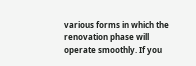various forms in which the renovation phase will operate smoothly. If you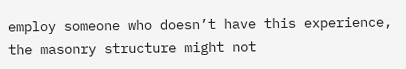employ someone who doesn’t have this experience, the masonry structure might not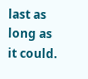last as long as it could.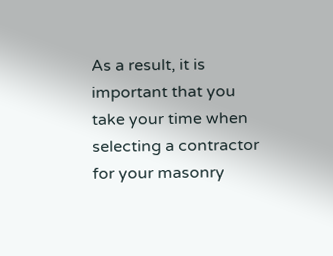As a result, it is important that you take your time when selecting a contractor for your masonry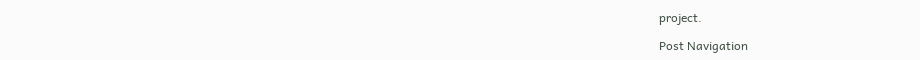project.

Post Navigation